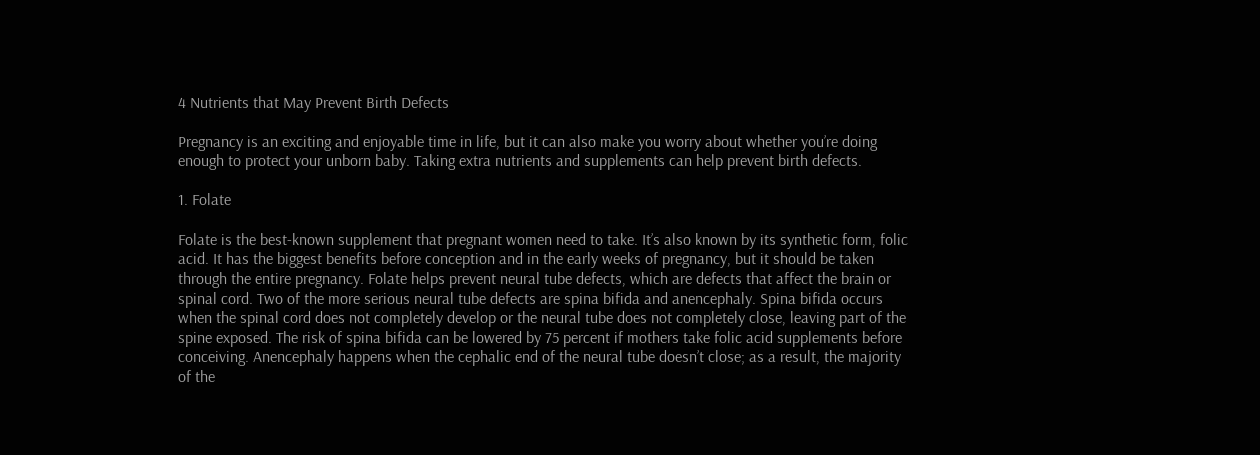4 Nutrients that May Prevent Birth Defects

Pregnancy is an exciting and enjoyable time in life, but it can also make you worry about whether you’re doing enough to protect your unborn baby. Taking extra nutrients and supplements can help prevent birth defects.

1. Folate

Folate is the best-known supplement that pregnant women need to take. It’s also known by its synthetic form, folic acid. It has the biggest benefits before conception and in the early weeks of pregnancy, but it should be taken through the entire pregnancy. Folate helps prevent neural tube defects, which are defects that affect the brain or spinal cord. Two of the more serious neural tube defects are spina bifida and anencephaly. Spina bifida occurs when the spinal cord does not completely develop or the neural tube does not completely close, leaving part of the spine exposed. The risk of spina bifida can be lowered by 75 percent if mothers take folic acid supplements before conceiving. Anencephaly happens when the cephalic end of the neural tube doesn’t close; as a result, the majority of the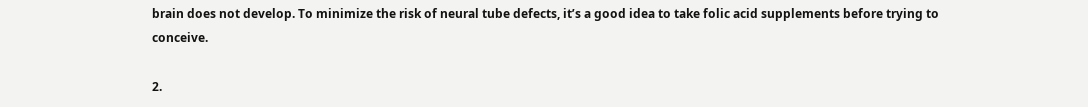brain does not develop. To minimize the risk of neural tube defects, it’s a good idea to take folic acid supplements before trying to conceive.

2.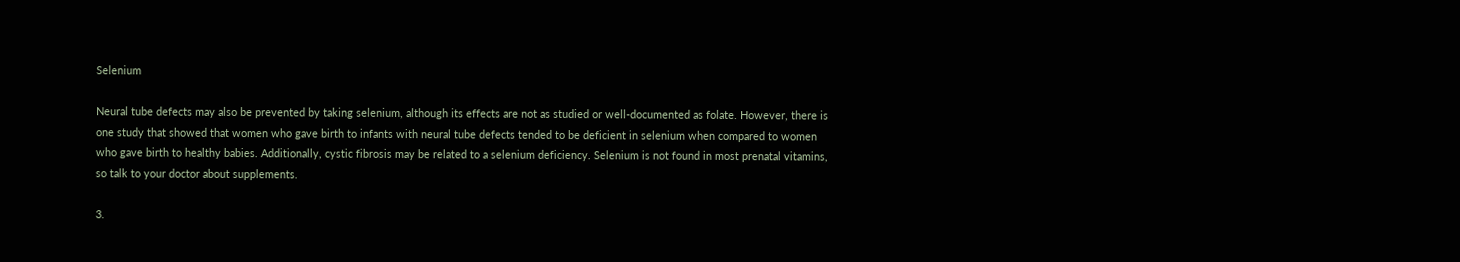Selenium

Neural tube defects may also be prevented by taking selenium, although its effects are not as studied or well-documented as folate. However, there is one study that showed that women who gave birth to infants with neural tube defects tended to be deficient in selenium when compared to women who gave birth to healthy babies. Additionally, cystic fibrosis may be related to a selenium deficiency. Selenium is not found in most prenatal vitamins, so talk to your doctor about supplements.

3.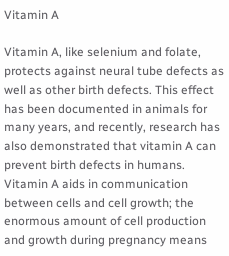Vitamin A

Vitamin A, like selenium and folate, protects against neural tube defects as well as other birth defects. This effect has been documented in animals for many years, and recently, research has also demonstrated that vitamin A can prevent birth defects in humans. Vitamin A aids in communication between cells and cell growth; the enormous amount of cell production and growth during pregnancy means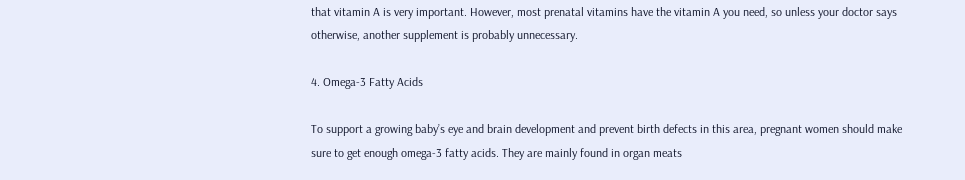that vitamin A is very important. However, most prenatal vitamins have the vitamin A you need, so unless your doctor says otherwise, another supplement is probably unnecessary.

4. Omega-3 Fatty Acids

To support a growing baby’s eye and brain development and prevent birth defects in this area, pregnant women should make sure to get enough omega-3 fatty acids. They are mainly found in organ meats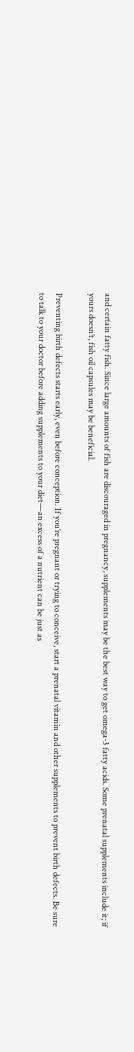and certain fatty fish. Since large amounts of fish are discouraged in pregnancy, supplements may be the best way to get omega-3 fatty acids. Some prenatal supplements include it; if yours doesn’t, fish oil capsules may be beneficial.

Preventing birth defects starts early, even before conception. If you’re pregnant or trying to conceive, start a prenatal vitamin and other supplements to prevent birth defects. Be sure to talk to your doctor before adding supplements to your diet—an excess of a nutrient can be just as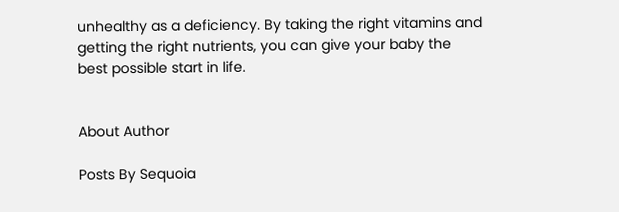unhealthy as a deficiency. By taking the right vitamins and getting the right nutrients, you can give your baby the best possible start in life.


About Author

Posts By Sequoia